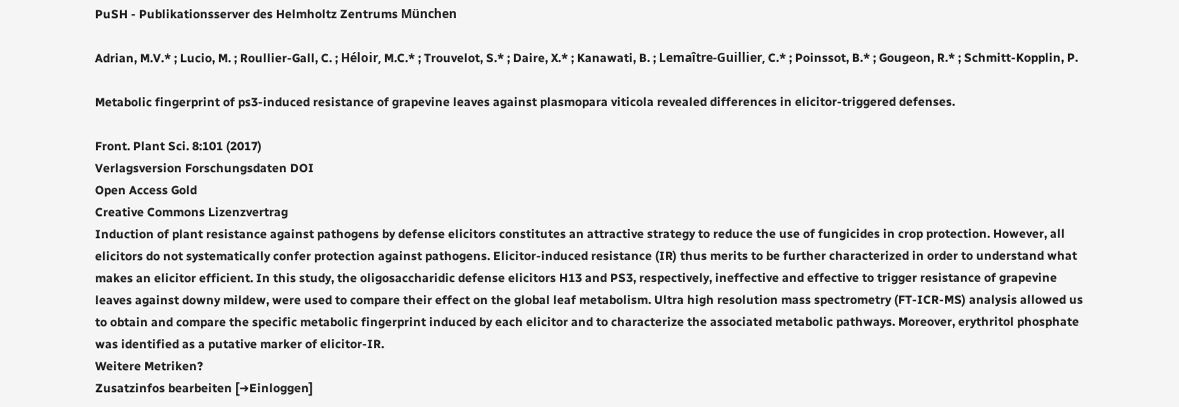PuSH - Publikationsserver des Helmholtz Zentrums München

Adrian, M.V.* ; Lucio, M. ; Roullier-Gall, C. ; Héloir, M.C.* ; Trouvelot, S.* ; Daire, X.* ; Kanawati, B. ; Lemaître-Guillier, C.* ; Poinssot, B.* ; Gougeon, R.* ; Schmitt-Kopplin, P.

Metabolic fingerprint of ps3-induced resistance of grapevine leaves against plasmopara viticola revealed differences in elicitor-triggered defenses.

Front. Plant Sci. 8:101 (2017)
Verlagsversion Forschungsdaten DOI
Open Access Gold
Creative Commons Lizenzvertrag
Induction of plant resistance against pathogens by defense elicitors constitutes an attractive strategy to reduce the use of fungicides in crop protection. However, all elicitors do not systematically confer protection against pathogens. Elicitor-induced resistance (IR) thus merits to be further characterized in order to understand what makes an elicitor efficient. In this study, the oligosaccharidic defense elicitors H13 and PS3, respectively, ineffective and effective to trigger resistance of grapevine leaves against downy mildew, were used to compare their effect on the global leaf metabolism. Ultra high resolution mass spectrometry (FT-ICR-MS) analysis allowed us to obtain and compare the specific metabolic fingerprint induced by each elicitor and to characterize the associated metabolic pathways. Moreover, erythritol phosphate was identified as a putative marker of elicitor-IR.
Weitere Metriken?
Zusatzinfos bearbeiten [➜Einloggen]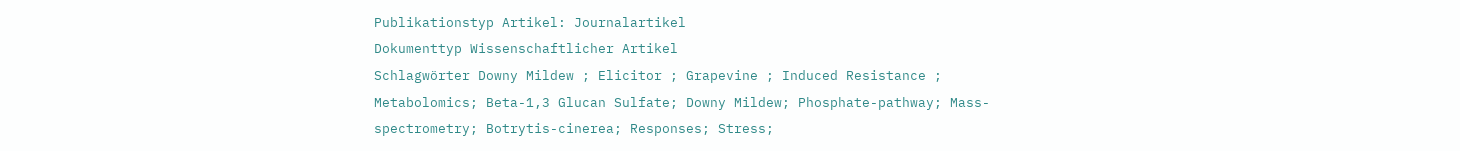Publikationstyp Artikel: Journalartikel
Dokumenttyp Wissenschaftlicher Artikel
Schlagwörter Downy Mildew ; Elicitor ; Grapevine ; Induced Resistance ; Metabolomics; Beta-1,3 Glucan Sulfate; Downy Mildew; Phosphate-pathway; Mass-spectrometry; Botrytis-cinerea; Responses; Stress;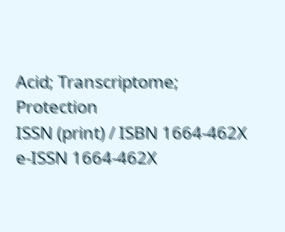Acid; Transcriptome; Protection
ISSN (print) / ISBN 1664-462X
e-ISSN 1664-462X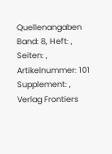Quellenangaben Band: 8, Heft: , Seiten: , Artikelnummer: 101 Supplement: ,
Verlag Frontiers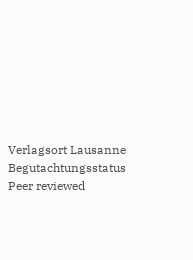Verlagsort Lausanne
Begutachtungsstatus Peer reviewed